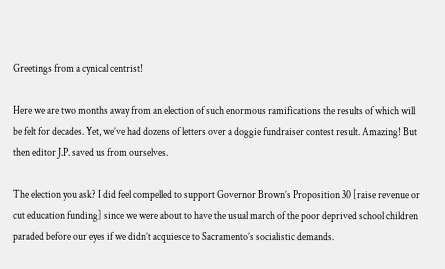Greetings from a cynical centrist!

Here we are two months away from an election of such enormous ramifications the results of which will be felt for decades. Yet, we’ve had dozens of letters over a doggie fundraiser contest result. Amazing! But then editor J.P. saved us from ourselves.

The election you ask? I did feel compelled to support Governor Brown’s Proposition 30 [raise revenue or cut education funding] since we were about to have the usual march of the poor deprived school children paraded before our eyes if we didn’t acquiesce to Sacramento’s socialistic demands.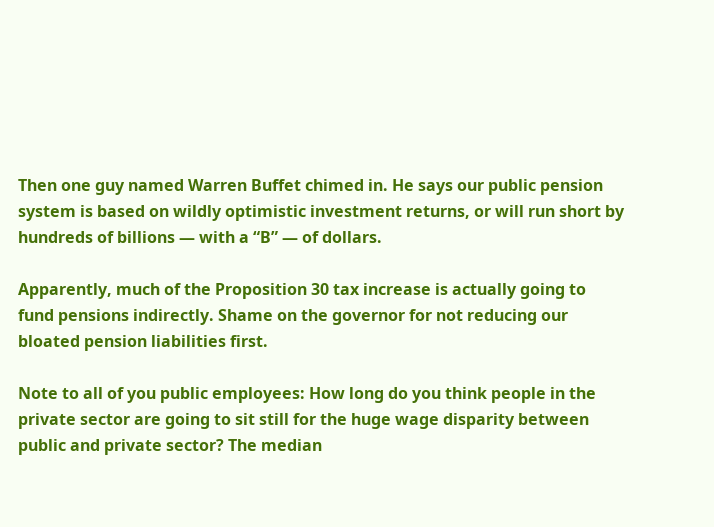Then one guy named Warren Buffet chimed in. He says our public pension system is based on wildly optimistic investment returns, or will run short by hundreds of billions — with a “B” — of dollars.

Apparently, much of the Proposition 30 tax increase is actually going to fund pensions indirectly. Shame on the governor for not reducing our bloated pension liabilities first.

Note to all of you public employees: How long do you think people in the private sector are going to sit still for the huge wage disparity between public and private sector? The median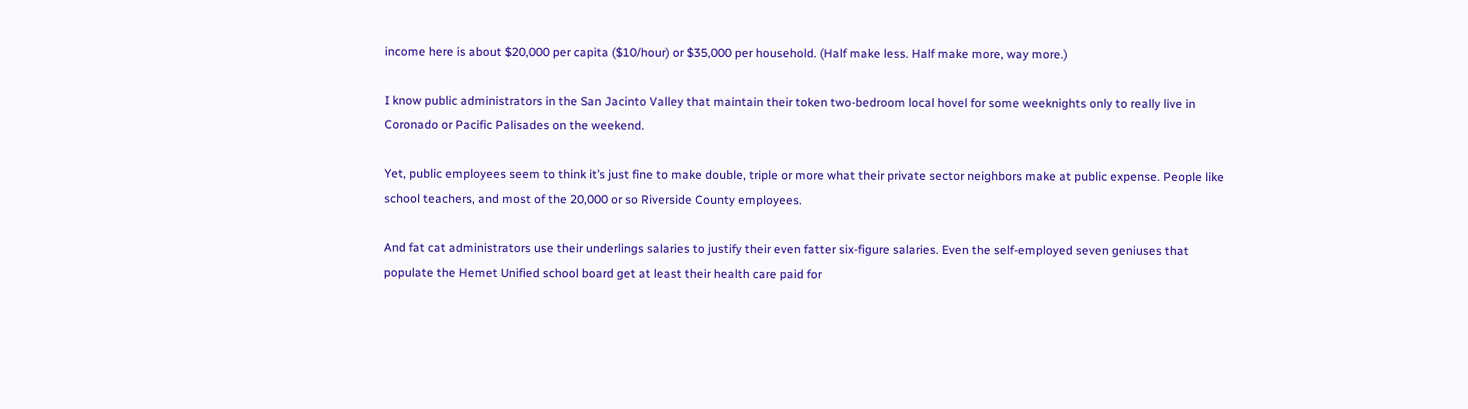income here is about $20,000 per capita ($10/hour) or $35,000 per household. (Half make less. Half make more, way more.)

I know public administrators in the San Jacinto Valley that maintain their token two-bedroom local hovel for some weeknights only to really live in Coronado or Pacific Palisades on the weekend.

Yet, public employees seem to think it’s just fine to make double, triple or more what their private sector neighbors make at public expense. People like school teachers, and most of the 20,000 or so Riverside County employees.

And fat cat administrators use their underlings salaries to justify their even fatter six-figure salaries. Even the self-employed seven geniuses that populate the Hemet Unified school board get at least their health care paid for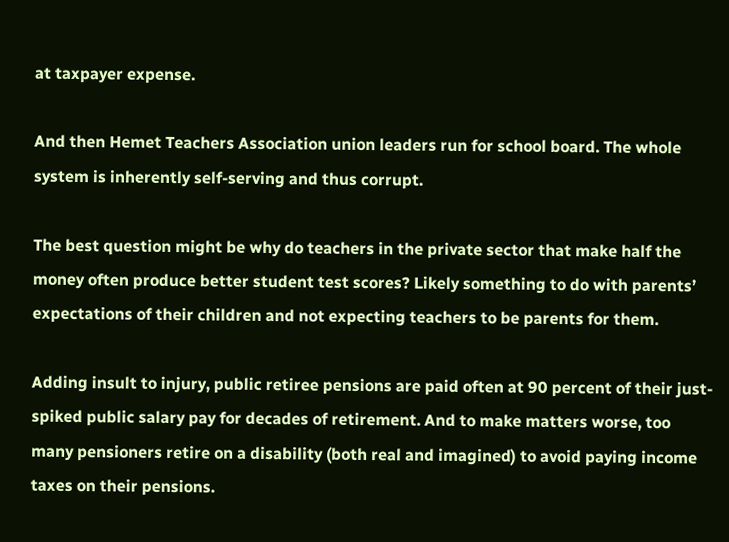at taxpayer expense.

And then Hemet Teachers Association union leaders run for school board. The whole system is inherently self-serving and thus corrupt.

The best question might be why do teachers in the private sector that make half the money often produce better student test scores? Likely something to do with parents’ expectations of their children and not expecting teachers to be parents for them.

Adding insult to injury, public retiree pensions are paid often at 90 percent of their just-spiked public salary pay for decades of retirement. And to make matters worse, too many pensioners retire on a disability (both real and imagined) to avoid paying income taxes on their pensions.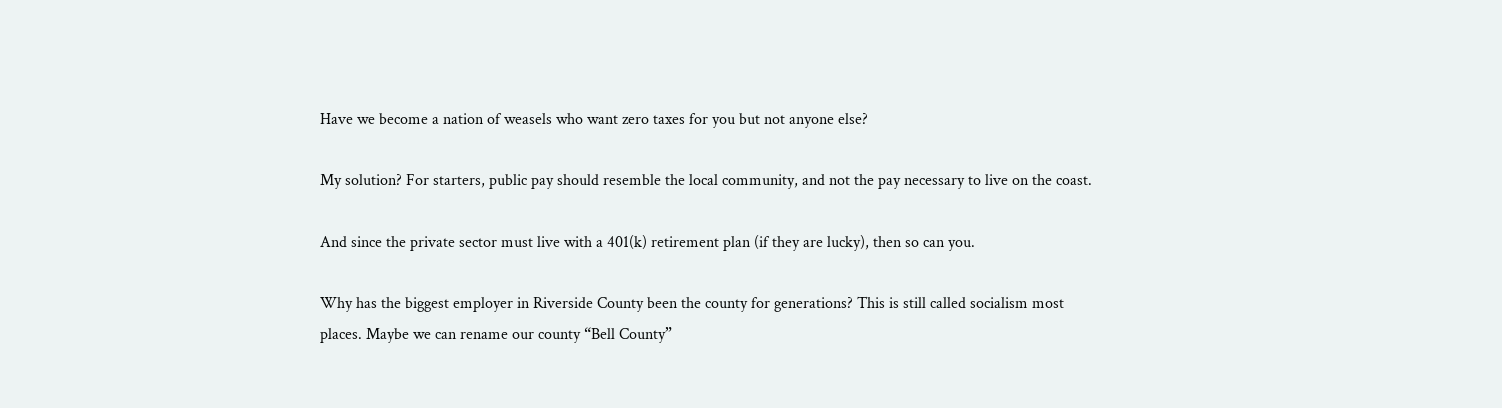Have we become a nation of weasels who want zero taxes for you but not anyone else?

My solution? For starters, public pay should resemble the local community, and not the pay necessary to live on the coast.

And since the private sector must live with a 401(k) retirement plan (if they are lucky), then so can you.

Why has the biggest employer in Riverside County been the county for generations? This is still called socialism most places. Maybe we can rename our county “Bell County”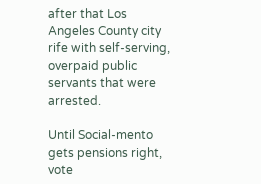after that Los Angeles County city rife with self-serving, overpaid public servants that were arrested.

Until Social-mento gets pensions right, vote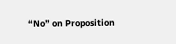“No” on Proposition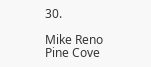30.

Mike Reno
Pine Cove